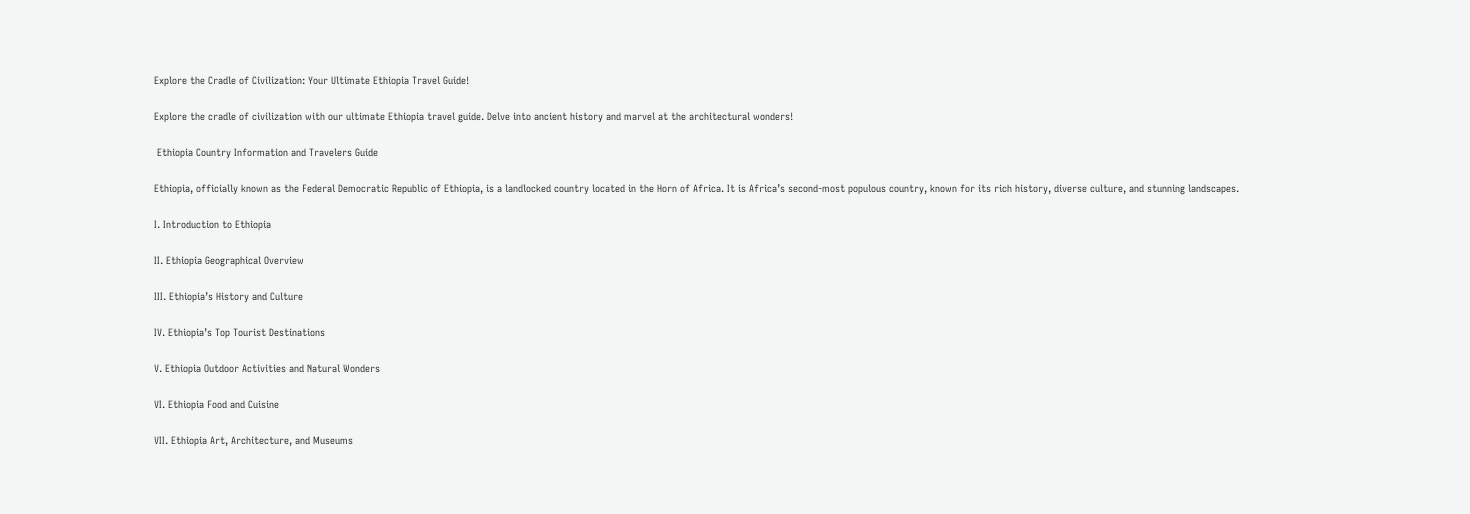Explore the Cradle of Civilization: Your Ultimate Ethiopia Travel Guide!

Explore the cradle of civilization with our ultimate Ethiopia travel guide. Delve into ancient history and marvel at the architectural wonders!

 Ethiopia Country Information and Travelers Guide

Ethiopia, officially known as the Federal Democratic Republic of Ethiopia, is a landlocked country located in the Horn of Africa. It is Africa’s second-most populous country, known for its rich history, diverse culture, and stunning landscapes.

I. Introduction to Ethiopia

II. Ethiopia Geographical Overview

III. Ethiopia’s History and Culture

IV. Ethiopia’s Top Tourist Destinations

V. Ethiopia Outdoor Activities and Natural Wonders

VI. Ethiopia Food and Cuisine

VII. Ethiopia Art, Architecture, and Museums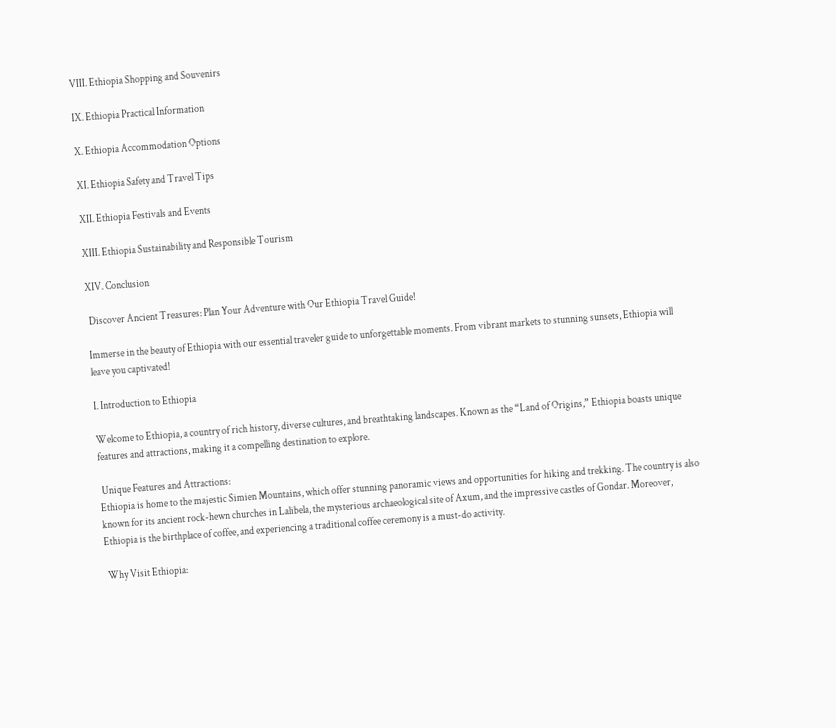VIII. Ethiopia Shopping and Souvenirs

IX. Ethiopia Practical Information

X. Ethiopia Accommodation Options

XI. Ethiopia Safety and Travel Tips

XII. Ethiopia Festivals and Events

XIII. Ethiopia Sustainability and Responsible Tourism

XIV. Conclusion

 Discover Ancient Treasures: Plan Your Adventure with Our Ethiopia Travel Guide!

Immerse in the beauty of Ethiopia with our essential traveler guide to unforgettable moments. From vibrant markets to stunning sunsets, Ethiopia will leave you captivated!

I. Introduction to Ethiopia

Welcome to Ethiopia, a country of rich history, diverse cultures, and breathtaking landscapes. Known as the “Land of Origins,” Ethiopia boasts unique features and attractions, making it a compelling destination to explore.

 Unique Features and Attractions:
Ethiopia is home to the majestic Simien Mountains, which offer stunning panoramic views and opportunities for hiking and trekking. The country is also known for its ancient rock-hewn churches in Lalibela, the mysterious archaeological site of Axum, and the impressive castles of Gondar. Moreover, Ethiopia is the birthplace of coffee, and experiencing a traditional coffee ceremony is a must-do activity.

 Why Visit Ethiopia: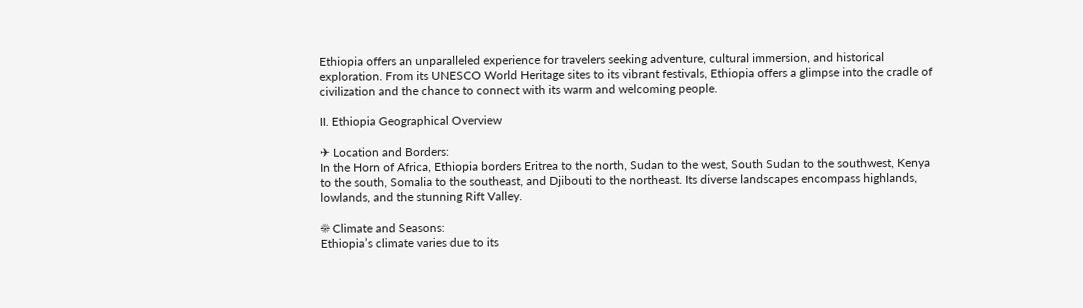Ethiopia offers an unparalleled experience for travelers seeking adventure, cultural immersion, and historical exploration. From its UNESCO World Heritage sites to its vibrant festivals, Ethiopia offers a glimpse into the cradle of civilization and the chance to connect with its warm and welcoming people.

II. Ethiopia Geographical Overview

✈ Location and Borders:
In the Horn of Africa, Ethiopia borders Eritrea to the north, Sudan to the west, South Sudan to the southwest, Kenya to the south, Somalia to the southeast, and Djibouti to the northeast. Its diverse landscapes encompass highlands, lowlands, and the stunning Rift Valley.

☀ Climate and Seasons:
Ethiopia’s climate varies due to its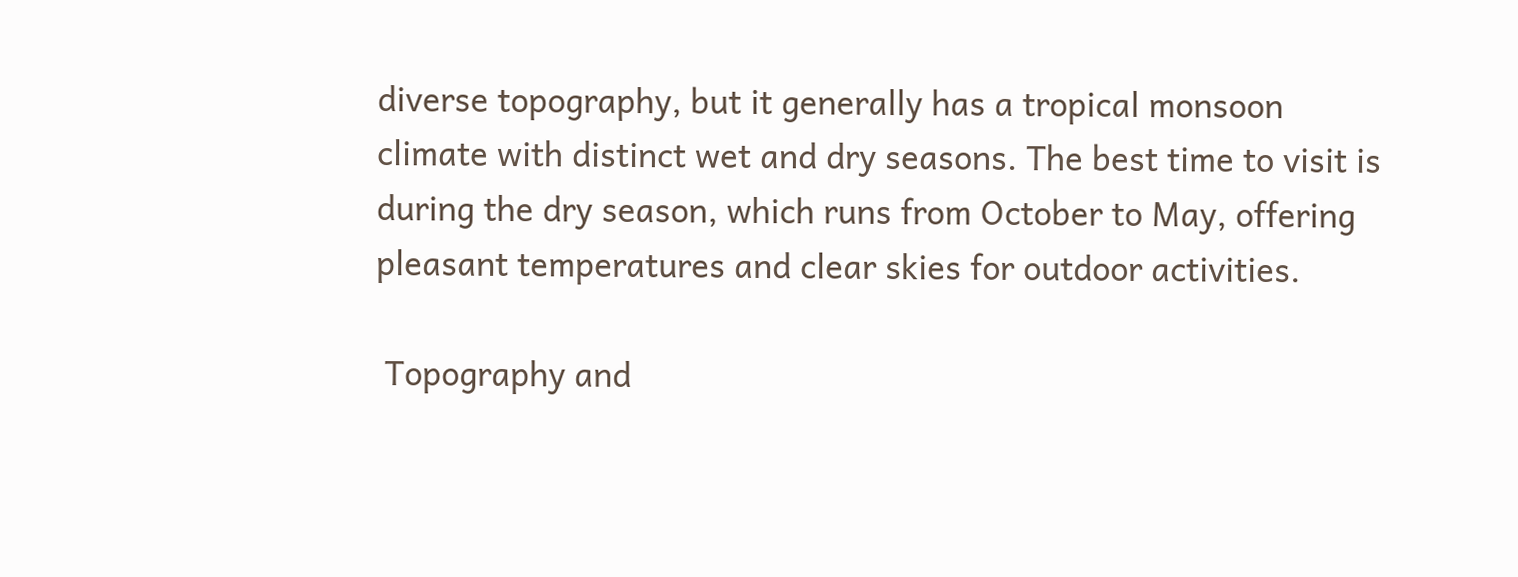diverse topography, but it generally has a tropical monsoon climate with distinct wet and dry seasons. The best time to visit is during the dry season, which runs from October to May, offering pleasant temperatures and clear skies for outdoor activities.

 Topography and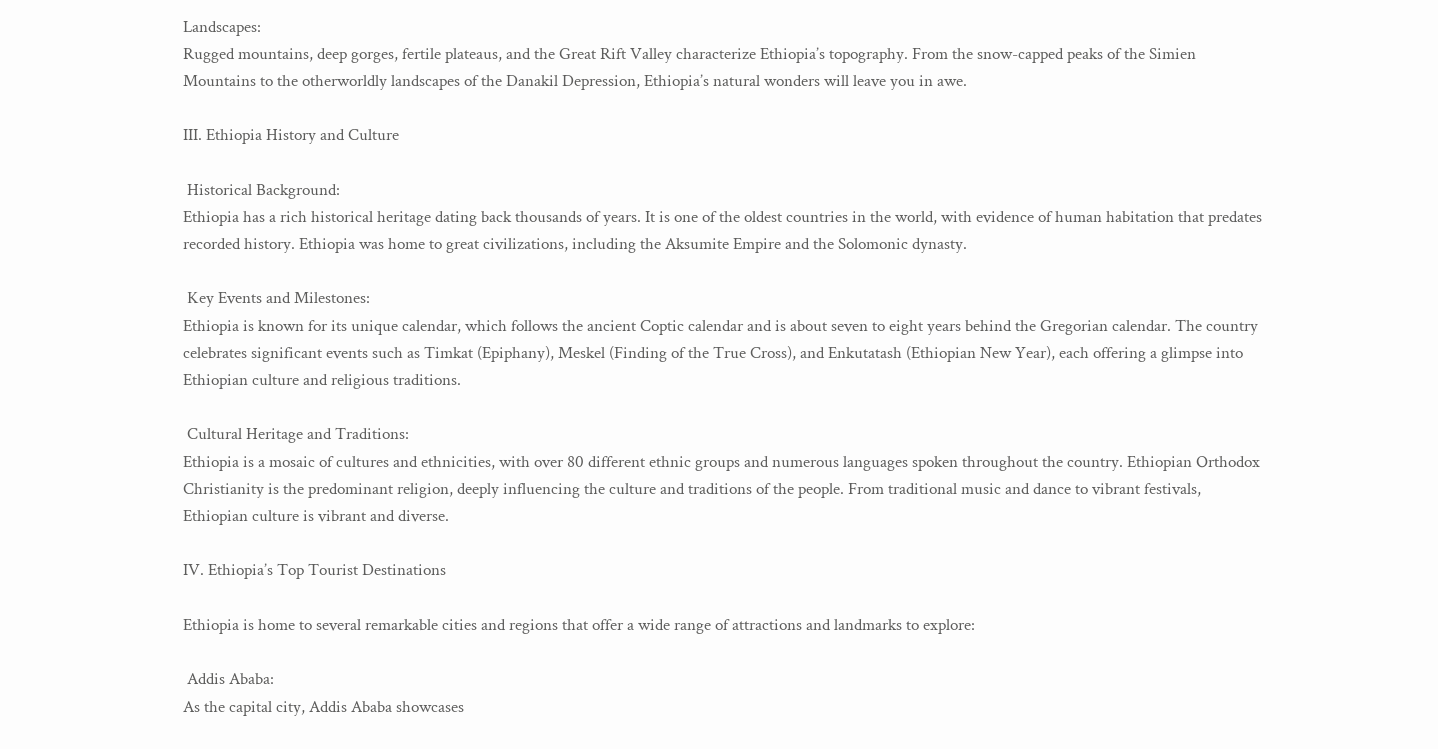Landscapes:
Rugged mountains, deep gorges, fertile plateaus, and the Great Rift Valley characterize Ethiopia’s topography. From the snow-capped peaks of the Simien Mountains to the otherworldly landscapes of the Danakil Depression, Ethiopia’s natural wonders will leave you in awe.

III. Ethiopia History and Culture

 Historical Background:
Ethiopia has a rich historical heritage dating back thousands of years. It is one of the oldest countries in the world, with evidence of human habitation that predates recorded history. Ethiopia was home to great civilizations, including the Aksumite Empire and the Solomonic dynasty.

 Key Events and Milestones:
Ethiopia is known for its unique calendar, which follows the ancient Coptic calendar and is about seven to eight years behind the Gregorian calendar. The country celebrates significant events such as Timkat (Epiphany), Meskel (Finding of the True Cross), and Enkutatash (Ethiopian New Year), each offering a glimpse into Ethiopian culture and religious traditions.

 Cultural Heritage and Traditions:
Ethiopia is a mosaic of cultures and ethnicities, with over 80 different ethnic groups and numerous languages spoken throughout the country. Ethiopian Orthodox Christianity is the predominant religion, deeply influencing the culture and traditions of the people. From traditional music and dance to vibrant festivals, Ethiopian culture is vibrant and diverse.

IV. Ethiopia’s Top Tourist Destinations

Ethiopia is home to several remarkable cities and regions that offer a wide range of attractions and landmarks to explore:

 Addis Ababa:
As the capital city, Addis Ababa showcases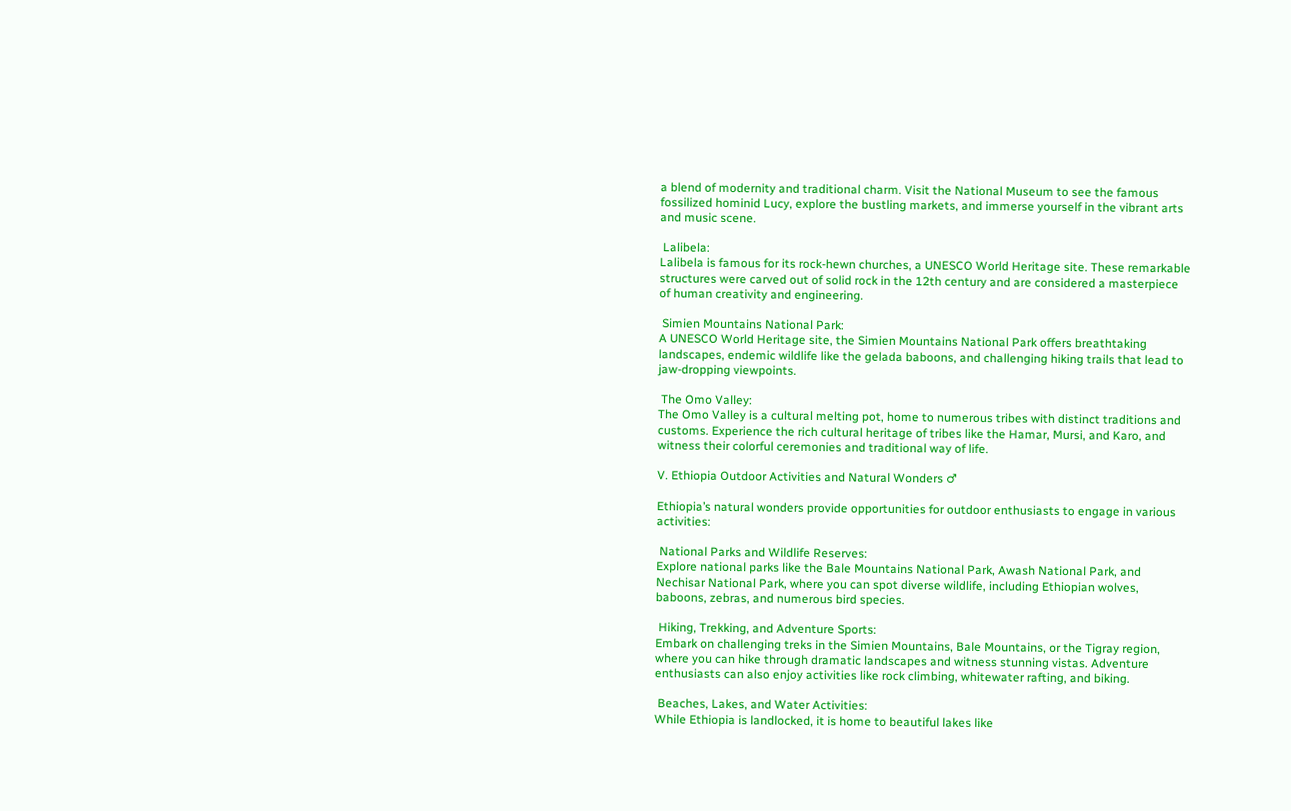a blend of modernity and traditional charm. Visit the National Museum to see the famous fossilized hominid Lucy, explore the bustling markets, and immerse yourself in the vibrant arts and music scene.

 Lalibela:
Lalibela is famous for its rock-hewn churches, a UNESCO World Heritage site. These remarkable structures were carved out of solid rock in the 12th century and are considered a masterpiece of human creativity and engineering.

 Simien Mountains National Park:
A UNESCO World Heritage site, the Simien Mountains National Park offers breathtaking landscapes, endemic wildlife like the gelada baboons, and challenging hiking trails that lead to jaw-dropping viewpoints.

 The Omo Valley:
The Omo Valley is a cultural melting pot, home to numerous tribes with distinct traditions and customs. Experience the rich cultural heritage of tribes like the Hamar, Mursi, and Karo, and witness their colorful ceremonies and traditional way of life.

V. Ethiopia Outdoor Activities and Natural Wonders ♂

Ethiopia’s natural wonders provide opportunities for outdoor enthusiasts to engage in various activities:

 National Parks and Wildlife Reserves:
Explore national parks like the Bale Mountains National Park, Awash National Park, and Nechisar National Park, where you can spot diverse wildlife, including Ethiopian wolves, baboons, zebras, and numerous bird species.

 Hiking, Trekking, and Adventure Sports:
Embark on challenging treks in the Simien Mountains, Bale Mountains, or the Tigray region, where you can hike through dramatic landscapes and witness stunning vistas. Adventure enthusiasts can also enjoy activities like rock climbing, whitewater rafting, and biking.

 Beaches, Lakes, and Water Activities:
While Ethiopia is landlocked, it is home to beautiful lakes like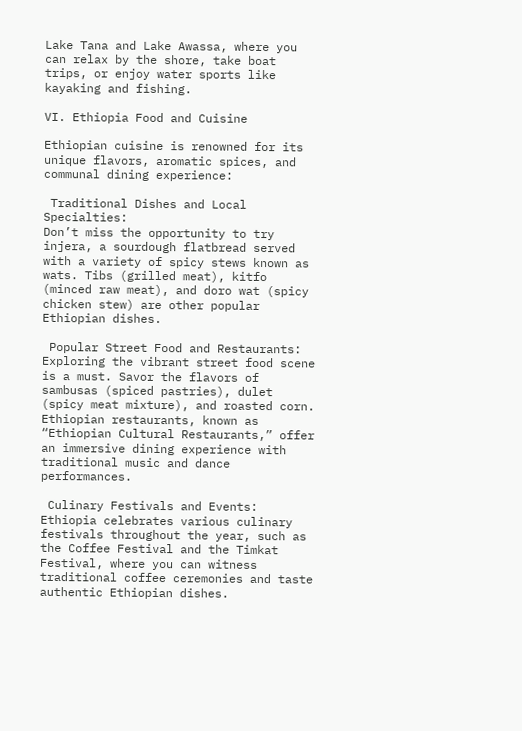Lake Tana and Lake Awassa, where you can relax by the shore, take boat trips, or enjoy water sports like kayaking and fishing.

VI. Ethiopia Food and Cuisine

Ethiopian cuisine is renowned for its unique flavors, aromatic spices, and communal dining experience:

 Traditional Dishes and Local Specialties:
Don’t miss the opportunity to try injera, a sourdough flatbread served with a variety of spicy stews known as wats. Tibs (grilled meat), kitfo (minced raw meat), and doro wat (spicy chicken stew) are other popular Ethiopian dishes.

 Popular Street Food and Restaurants:
Exploring the vibrant street food scene is a must. Savor the flavors of sambusas (spiced pastries), dulet (spicy meat mixture), and roasted corn. Ethiopian restaurants, known as “Ethiopian Cultural Restaurants,” offer an immersive dining experience with traditional music and dance performances.

 Culinary Festivals and Events:
Ethiopia celebrates various culinary festivals throughout the year, such as the Coffee Festival and the Timkat Festival, where you can witness traditional coffee ceremonies and taste authentic Ethiopian dishes.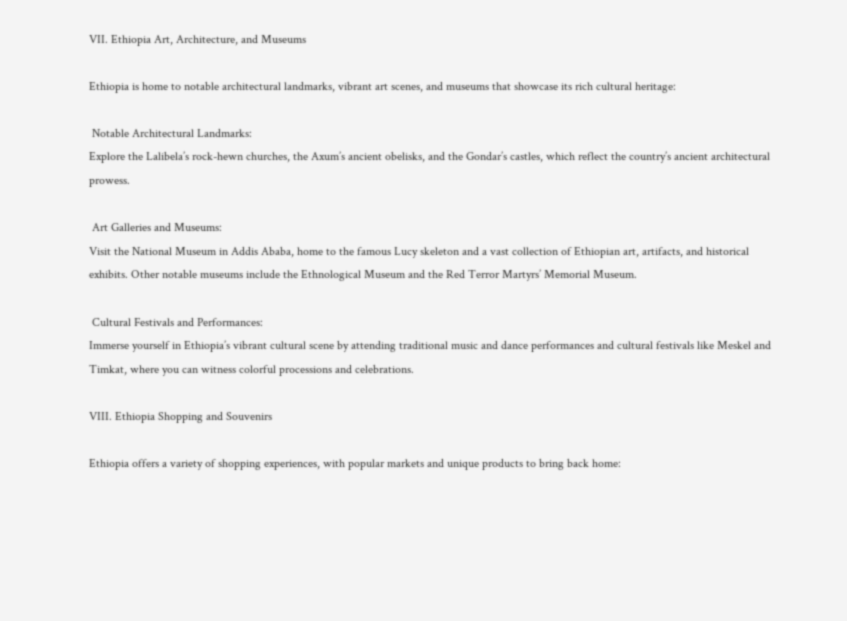VII. Ethiopia Art, Architecture, and Museums

Ethiopia is home to notable architectural landmarks, vibrant art scenes, and museums that showcase its rich cultural heritage:

 Notable Architectural Landmarks:
Explore the Lalibela’s rock-hewn churches, the Axum’s ancient obelisks, and the Gondar’s castles, which reflect the country’s ancient architectural prowess.

 Art Galleries and Museums:
Visit the National Museum in Addis Ababa, home to the famous Lucy skeleton and a vast collection of Ethiopian art, artifacts, and historical exhibits. Other notable museums include the Ethnological Museum and the Red Terror Martyrs’ Memorial Museum.

 Cultural Festivals and Performances:
Immerse yourself in Ethiopia’s vibrant cultural scene by attending traditional music and dance performances and cultural festivals like Meskel and Timkat, where you can witness colorful processions and celebrations.

VIII. Ethiopia Shopping and Souvenirs

Ethiopia offers a variety of shopping experiences, with popular markets and unique products to bring back home: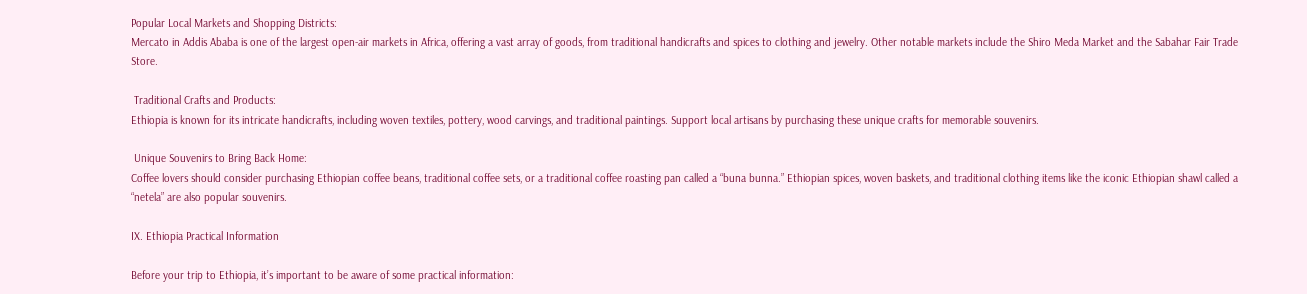Popular Local Markets and Shopping Districts:
Mercato in Addis Ababa is one of the largest open-air markets in Africa, offering a vast array of goods, from traditional handicrafts and spices to clothing and jewelry. Other notable markets include the Shiro Meda Market and the Sabahar Fair Trade Store.

 Traditional Crafts and Products:
Ethiopia is known for its intricate handicrafts, including woven textiles, pottery, wood carvings, and traditional paintings. Support local artisans by purchasing these unique crafts for memorable souvenirs.

 Unique Souvenirs to Bring Back Home:
Coffee lovers should consider purchasing Ethiopian coffee beans, traditional coffee sets, or a traditional coffee roasting pan called a “buna bunna.” Ethiopian spices, woven baskets, and traditional clothing items like the iconic Ethiopian shawl called a “netela” are also popular souvenirs.

IX. Ethiopia Practical Information

Before your trip to Ethiopia, it’s important to be aware of some practical information: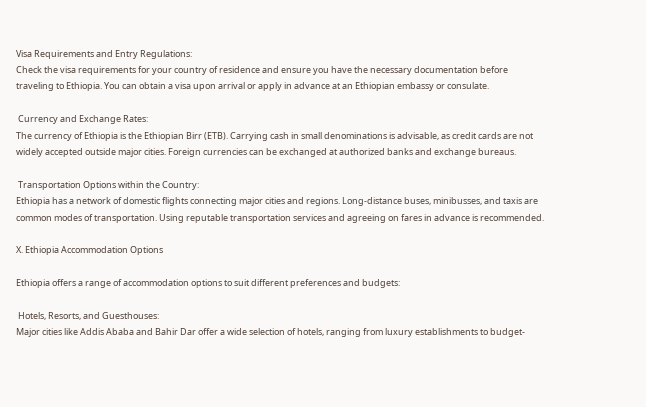Visa Requirements and Entry Regulations:
Check the visa requirements for your country of residence and ensure you have the necessary documentation before traveling to Ethiopia. You can obtain a visa upon arrival or apply in advance at an Ethiopian embassy or consulate.

 Currency and Exchange Rates:
The currency of Ethiopia is the Ethiopian Birr (ETB). Carrying cash in small denominations is advisable, as credit cards are not widely accepted outside major cities. Foreign currencies can be exchanged at authorized banks and exchange bureaus.

 Transportation Options within the Country:
Ethiopia has a network of domestic flights connecting major cities and regions. Long-distance buses, minibusses, and taxis are common modes of transportation. Using reputable transportation services and agreeing on fares in advance is recommended.

X. Ethiopia Accommodation Options

Ethiopia offers a range of accommodation options to suit different preferences and budgets:

 Hotels, Resorts, and Guesthouses:
Major cities like Addis Ababa and Bahir Dar offer a wide selection of hotels, ranging from luxury establishments to budget-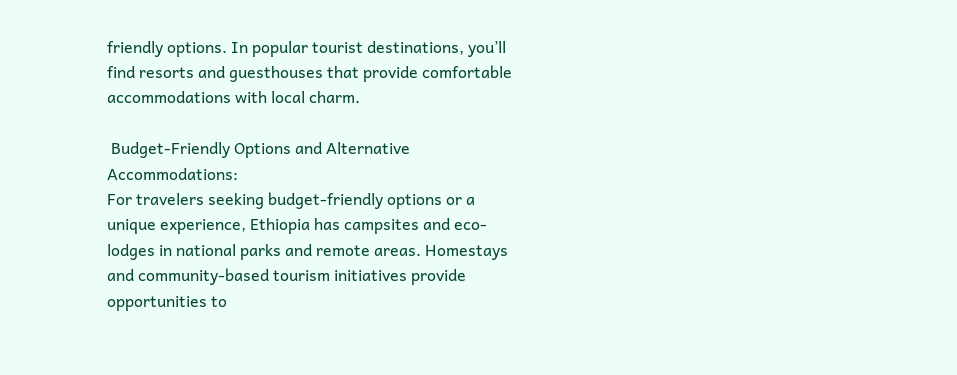friendly options. In popular tourist destinations, you’ll find resorts and guesthouses that provide comfortable accommodations with local charm.

 Budget-Friendly Options and Alternative Accommodations:
For travelers seeking budget-friendly options or a unique experience, Ethiopia has campsites and eco-lodges in national parks and remote areas. Homestays and community-based tourism initiatives provide opportunities to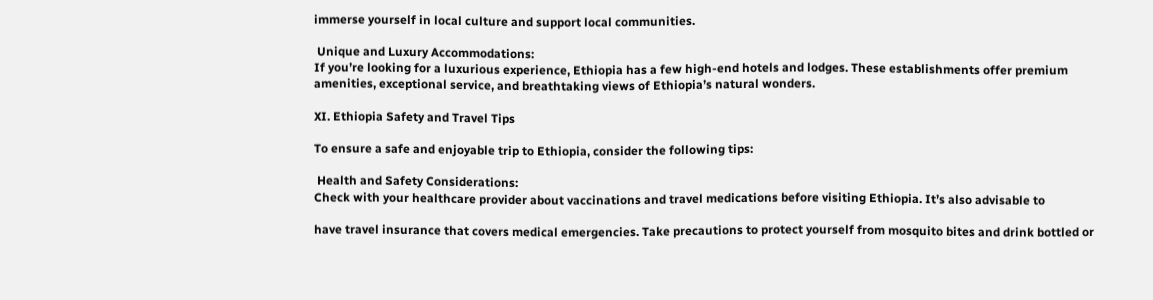immerse yourself in local culture and support local communities.

 Unique and Luxury Accommodations:
If you’re looking for a luxurious experience, Ethiopia has a few high-end hotels and lodges. These establishments offer premium amenities, exceptional service, and breathtaking views of Ethiopia’s natural wonders.

XI. Ethiopia Safety and Travel Tips

To ensure a safe and enjoyable trip to Ethiopia, consider the following tips:

 Health and Safety Considerations:
Check with your healthcare provider about vaccinations and travel medications before visiting Ethiopia. It’s also advisable to

have travel insurance that covers medical emergencies. Take precautions to protect yourself from mosquito bites and drink bottled or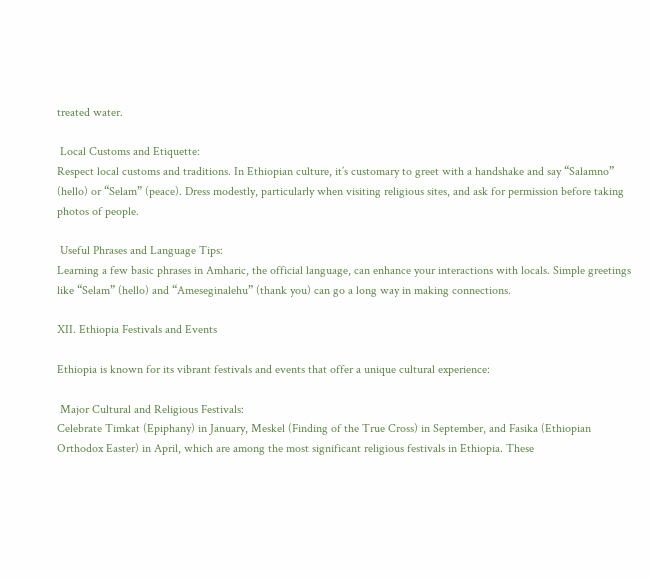treated water.

 Local Customs and Etiquette:
Respect local customs and traditions. In Ethiopian culture, it’s customary to greet with a handshake and say “Salamno” (hello) or “Selam” (peace). Dress modestly, particularly when visiting religious sites, and ask for permission before taking photos of people.

 Useful Phrases and Language Tips:
Learning a few basic phrases in Amharic, the official language, can enhance your interactions with locals. Simple greetings like “Selam” (hello) and “Ameseginalehu” (thank you) can go a long way in making connections.

XII. Ethiopia Festivals and Events

Ethiopia is known for its vibrant festivals and events that offer a unique cultural experience:

 Major Cultural and Religious Festivals:
Celebrate Timkat (Epiphany) in January, Meskel (Finding of the True Cross) in September, and Fasika (Ethiopian Orthodox Easter) in April, which are among the most significant religious festivals in Ethiopia. These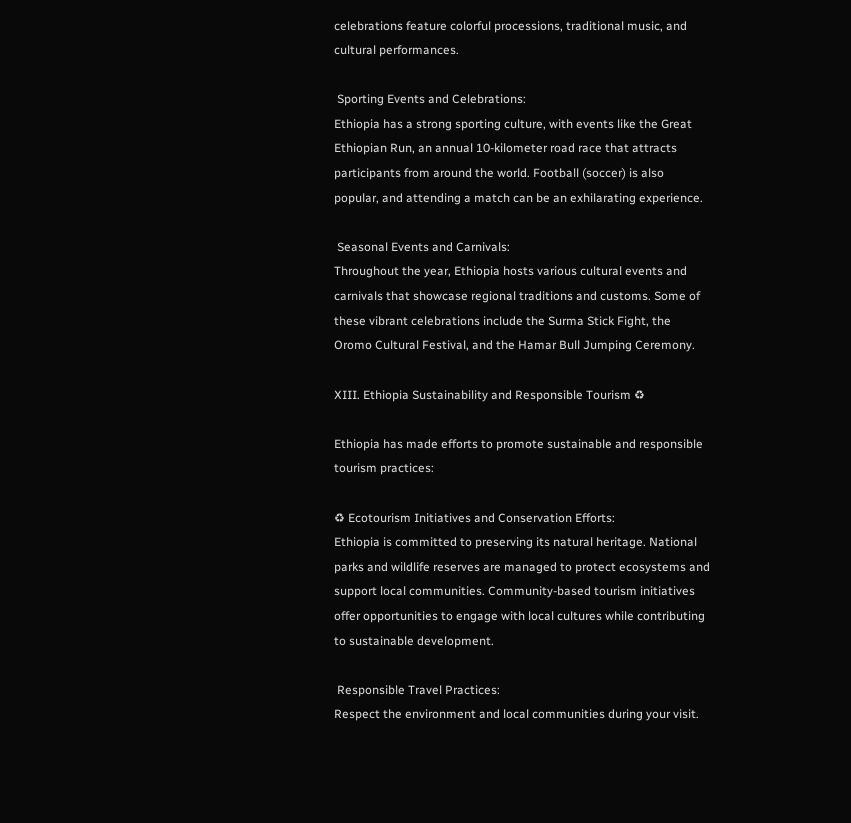celebrations feature colorful processions, traditional music, and cultural performances.

 Sporting Events and Celebrations:
Ethiopia has a strong sporting culture, with events like the Great Ethiopian Run, an annual 10-kilometer road race that attracts participants from around the world. Football (soccer) is also popular, and attending a match can be an exhilarating experience.

 Seasonal Events and Carnivals:
Throughout the year, Ethiopia hosts various cultural events and carnivals that showcase regional traditions and customs. Some of these vibrant celebrations include the Surma Stick Fight, the Oromo Cultural Festival, and the Hamar Bull Jumping Ceremony.

XIII. Ethiopia Sustainability and Responsible Tourism ♻

Ethiopia has made efforts to promote sustainable and responsible tourism practices:

♻ Ecotourism Initiatives and Conservation Efforts:
Ethiopia is committed to preserving its natural heritage. National parks and wildlife reserves are managed to protect ecosystems and support local communities. Community-based tourism initiatives offer opportunities to engage with local cultures while contributing to sustainable development.

 Responsible Travel Practices:
Respect the environment and local communities during your visit.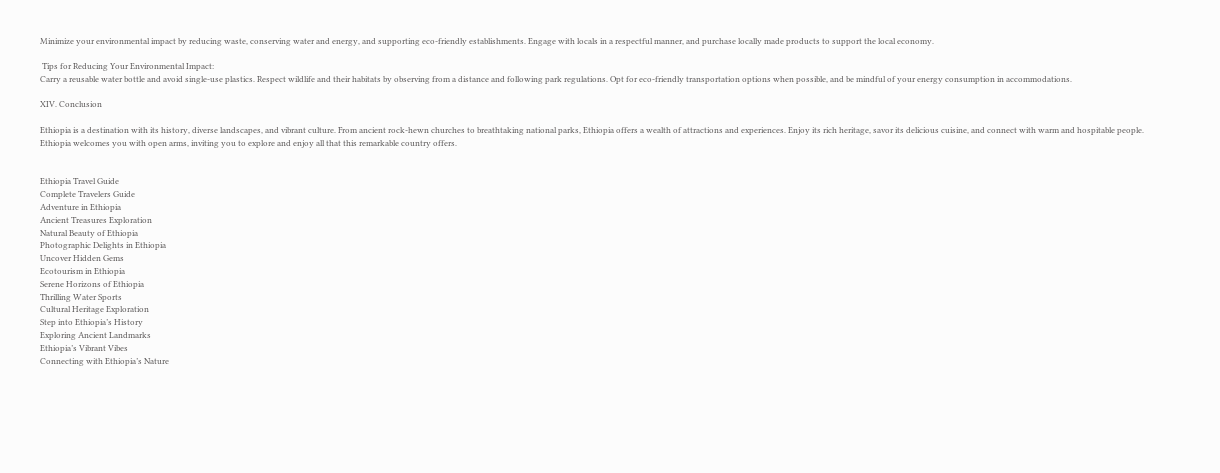Minimize your environmental impact by reducing waste, conserving water and energy, and supporting eco-friendly establishments. Engage with locals in a respectful manner, and purchase locally made products to support the local economy.

 Tips for Reducing Your Environmental Impact:
Carry a reusable water bottle and avoid single-use plastics. Respect wildlife and their habitats by observing from a distance and following park regulations. Opt for eco-friendly transportation options when possible, and be mindful of your energy consumption in accommodations.

XIV. Conclusion

Ethiopia is a destination with its history, diverse landscapes, and vibrant culture. From ancient rock-hewn churches to breathtaking national parks, Ethiopia offers a wealth of attractions and experiences. Enjoy its rich heritage, savor its delicious cuisine, and connect with warm and hospitable people. Ethiopia welcomes you with open arms, inviting you to explore and enjoy all that this remarkable country offers.


Ethiopia Travel Guide
Complete Travelers Guide
Adventure in Ethiopia
Ancient Treasures Exploration
Natural Beauty of Ethiopia
Photographic Delights in Ethiopia
Uncover Hidden Gems
Ecotourism in Ethiopia
Serene Horizons of Ethiopia
Thrilling Water Sports
Cultural Heritage Exploration
Step into Ethiopia’s History
Exploring Ancient Landmarks
Ethiopia’s Vibrant Vibes
Connecting with Ethiopia’s Nature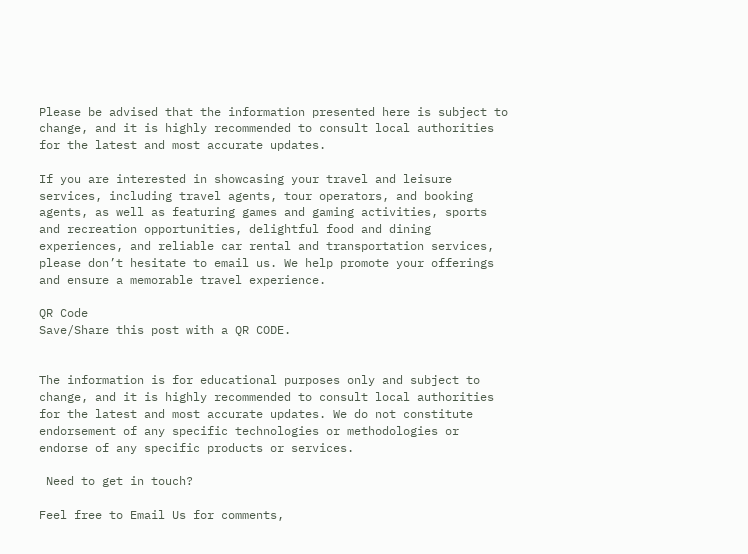Please be advised that the information presented here is subject to change, and it is highly recommended to consult local authorities for the latest and most accurate updates.

If you are interested in showcasing your travel and leisure services, including travel agents, tour operators, and booking agents, as well as featuring games and gaming activities, sports and recreation opportunities, delightful food and dining experiences, and reliable car rental and transportation services, please don’t hesitate to email us. We help promote your offerings and ensure a memorable travel experience.

QR Code
Save/Share this post with a QR CODE.


The information is for educational purposes only and subject to change, and it is highly recommended to consult local authorities for the latest and most accurate updates. We do not constitute endorsement of any specific technologies or methodologies or endorse of any specific products or services.

 Need to get in touch?

Feel free to Email Us for comments,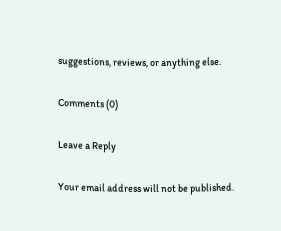suggestions, reviews, or anything else.

Comments (0)

Leave a Reply

Your email address will not be published.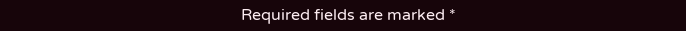Required fields are marked *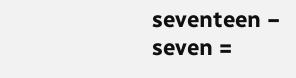seventeen − seven =